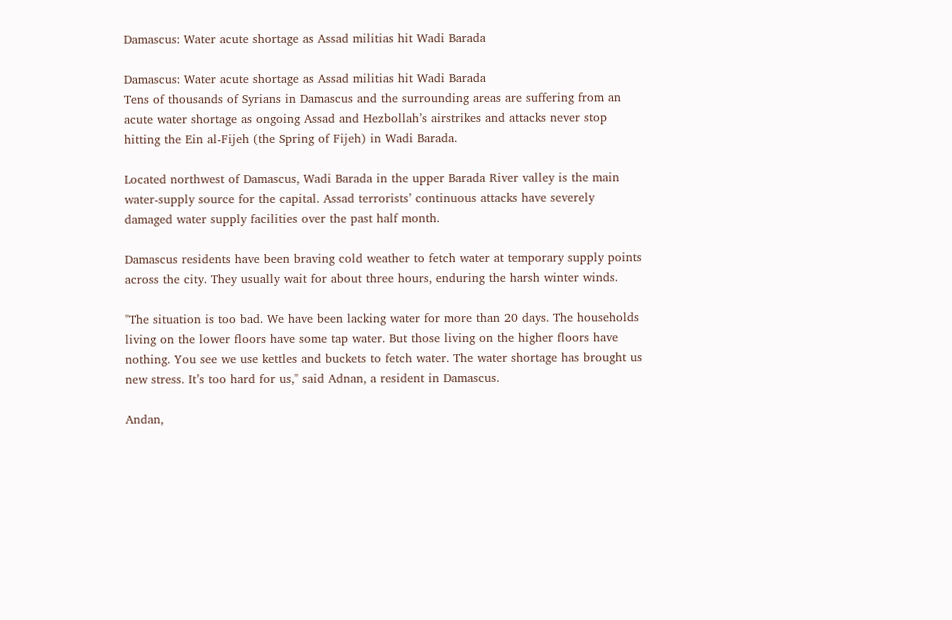Damascus: Water acute shortage as Assad militias hit Wadi Barada

Damascus: Water acute shortage as Assad militias hit Wadi Barada
Tens of thousands of Syrians in Damascus and the surrounding areas are suffering from an acute water shortage as ongoing Assad and Hezbollah’s airstrikes and attacks never stop hitting the Ein al-Fijeh (the Spring of Fijeh) in Wadi Barada.

Located northwest of Damascus, Wadi Barada in the upper Barada River valley is the main water-supply source for the capital. Assad terrorists’ continuous attacks have severely damaged water supply facilities over the past half month.

Damascus residents have been braving cold weather to fetch water at temporary supply points across the city. They usually wait for about three hours, enduring the harsh winter winds.

"The situation is too bad. We have been lacking water for more than 20 days. The households living on the lower floors have some tap water. But those living on the higher floors have nothing. You see we use kettles and buckets to fetch water. The water shortage has brought us new stress. It’s too hard for us," said Adnan, a resident in Damascus.

Andan,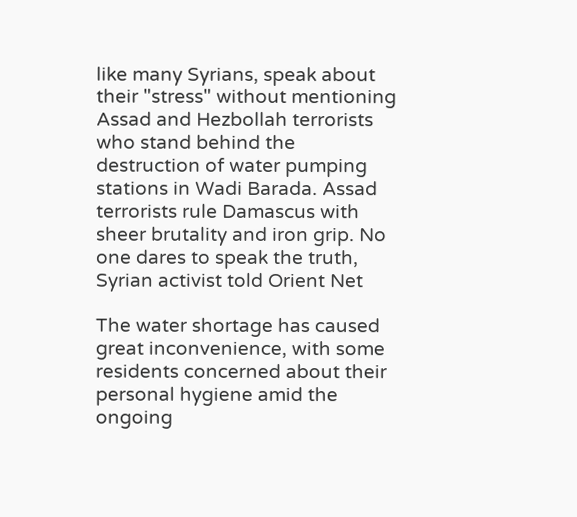like many Syrians, speak about their "stress" without mentioning Assad and Hezbollah terrorists who stand behind the destruction of water pumping stations in Wadi Barada. Assad terrorists rule Damascus with sheer brutality and iron grip. No one dares to speak the truth, Syrian activist told Orient Net

The water shortage has caused great inconvenience, with some residents concerned about their personal hygiene amid the ongoing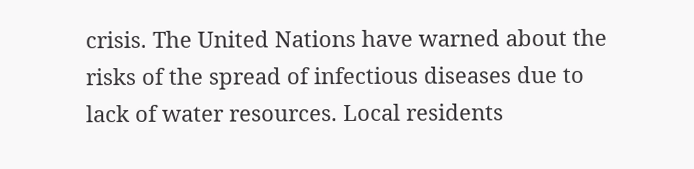crisis. The United Nations have warned about the risks of the spread of infectious diseases due to lack of water resources. Local residents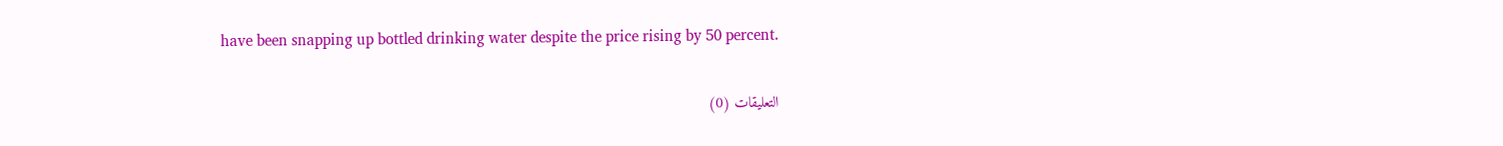have been snapping up bottled drinking water despite the price rising by 50 percent.

التعليقات (0)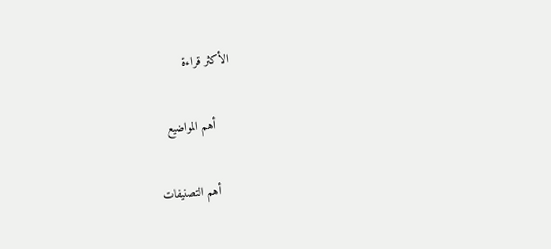الأكثر قراءة

     أهم المواضيع

     أهم التصنيفات